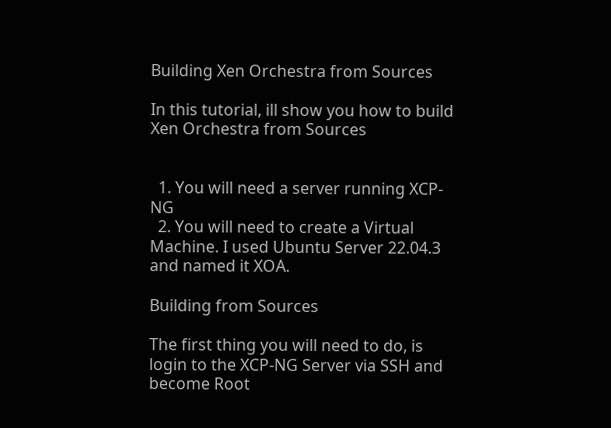Building Xen Orchestra from Sources

In this tutorial, ill show you how to build Xen Orchestra from Sources


  1. You will need a server running XCP-NG
  2. You will need to create a Virtual Machine. I used Ubuntu Server 22.04.3 and named it XOA.

Building from Sources

The first thing you will need to do, is login to the XCP-NG Server via SSH and become Root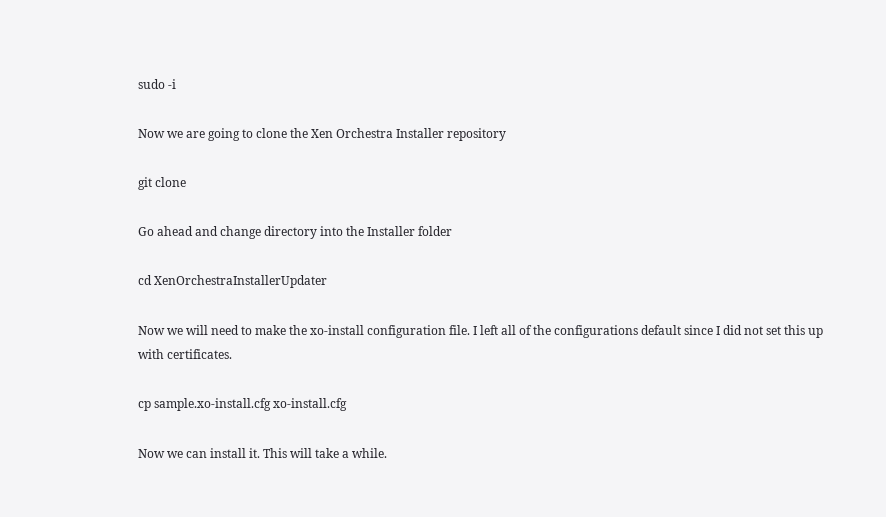sudo -i

Now we are going to clone the Xen Orchestra Installer repository

git clone

Go ahead and change directory into the Installer folder

cd XenOrchestraInstallerUpdater

Now we will need to make the xo-install configuration file. I left all of the configurations default since I did not set this up with certificates.

cp sample.xo-install.cfg xo-install.cfg

Now we can install it. This will take a while.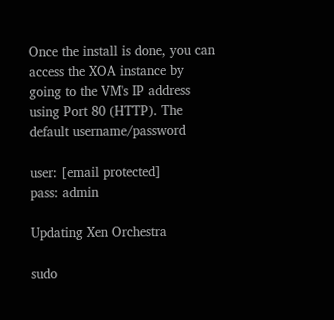Once the install is done, you can access the XOA instance by going to the VM's IP address using Port 80 (HTTP). The default username/password

user: [email protected]
pass: admin

Updating Xen Orchestra

sudo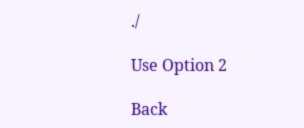./

Use Option 2

Back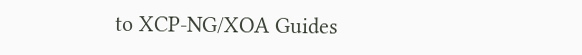to XCP-NG/XOA Guides